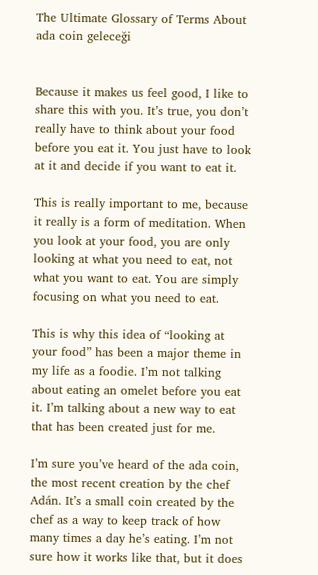The Ultimate Glossary of Terms About ada coin geleceği


Because it makes us feel good, I like to share this with you. It’s true, you don’t really have to think about your food before you eat it. You just have to look at it and decide if you want to eat it.

This is really important to me, because it really is a form of meditation. When you look at your food, you are only looking at what you need to eat, not what you want to eat. You are simply focusing on what you need to eat.

This is why this idea of “looking at your food” has been a major theme in my life as a foodie. I’m not talking about eating an omelet before you eat it. I’m talking about a new way to eat that has been created just for me.

I’m sure you’ve heard of the ada coin, the most recent creation by the chef Adán. It’s a small coin created by the chef as a way to keep track of how many times a day he’s eating. I’m not sure how it works like that, but it does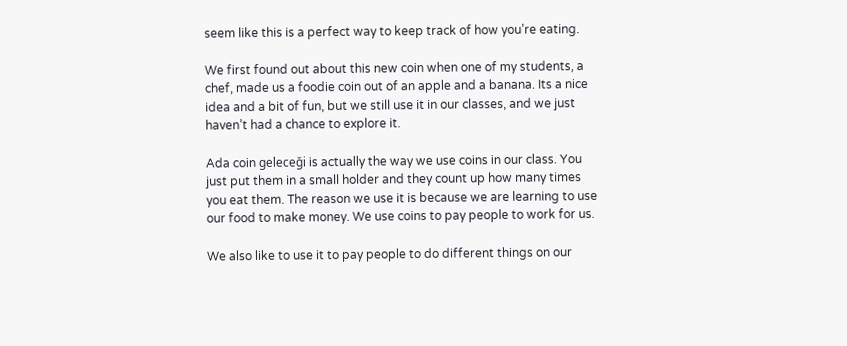seem like this is a perfect way to keep track of how you’re eating.

We first found out about this new coin when one of my students, a chef, made us a foodie coin out of an apple and a banana. Its a nice idea and a bit of fun, but we still use it in our classes, and we just haven’t had a chance to explore it.

Ada coin geleceği is actually the way we use coins in our class. You just put them in a small holder and they count up how many times you eat them. The reason we use it is because we are learning to use our food to make money. We use coins to pay people to work for us.

We also like to use it to pay people to do different things on our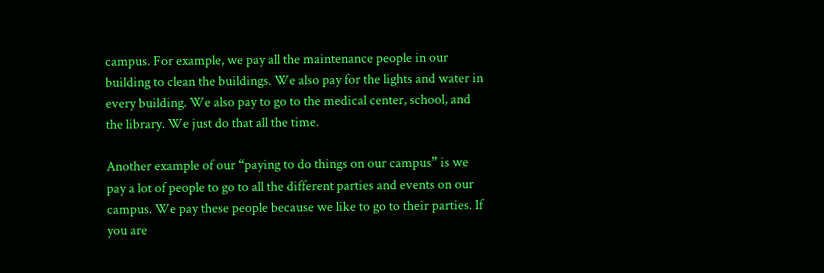campus. For example, we pay all the maintenance people in our building to clean the buildings. We also pay for the lights and water in every building. We also pay to go to the medical center, school, and the library. We just do that all the time.

Another example of our “paying to do things on our campus” is we pay a lot of people to go to all the different parties and events on our campus. We pay these people because we like to go to their parties. If you are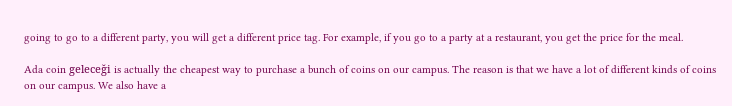going to go to a different party, you will get a different price tag. For example, if you go to a party at a restaurant, you get the price for the meal.

Ada coin geleceği is actually the cheapest way to purchase a bunch of coins on our campus. The reason is that we have a lot of different kinds of coins on our campus. We also have a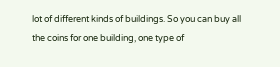lot of different kinds of buildings. So you can buy all the coins for one building, one type of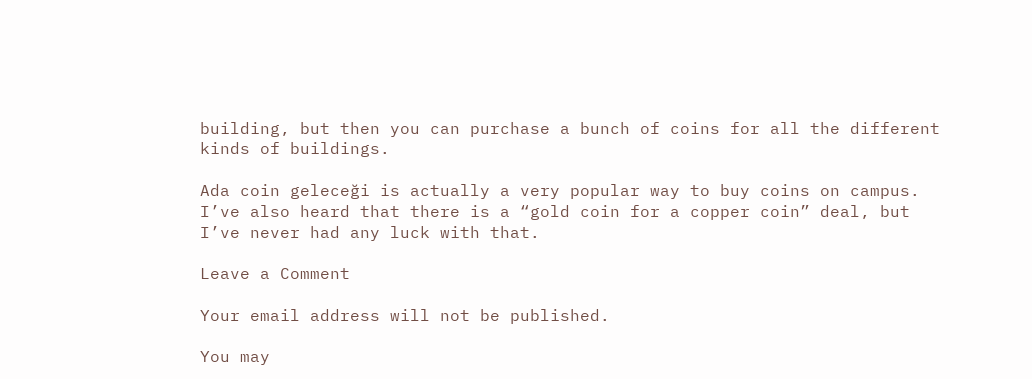building, but then you can purchase a bunch of coins for all the different kinds of buildings.

Ada coin geleceği is actually a very popular way to buy coins on campus. I’ve also heard that there is a “gold coin for a copper coin” deal, but I’ve never had any luck with that.

Leave a Comment

Your email address will not be published.

You may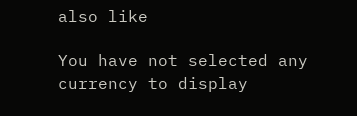also like

You have not selected any currency to display